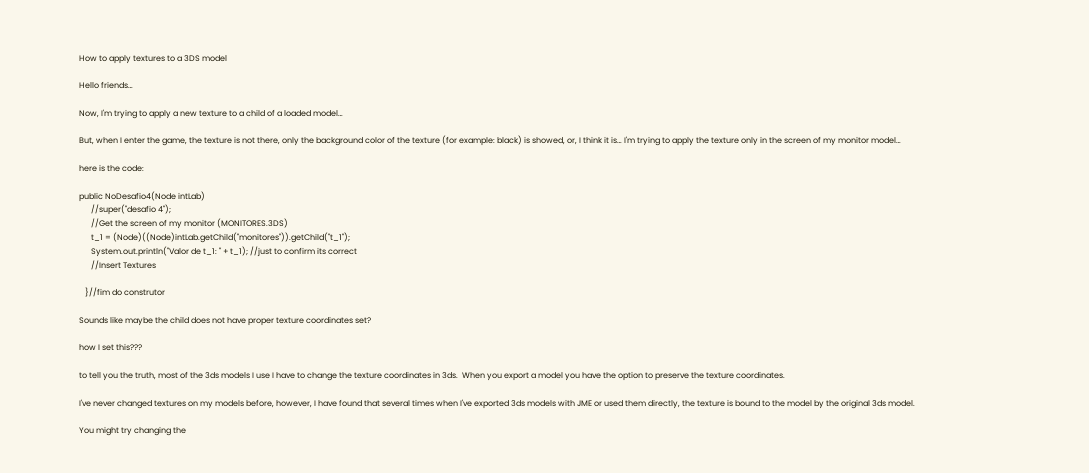How to apply textures to a 3DS model

Hello friends…

Now, I'm trying to apply a new texture to a child of a loaded model…

But, when I enter the game, the texture is not there, only the background color of the texture (for example: black) is showed, or, I think it is… I'm trying to apply the texture only in the screen of my monitor model…

here is the code:

public NoDesafio4(Node intLab)
      //super("desafio 4");
      //Get the screen of my monitor (MONITORES.3DS)
      t_1 = (Node)((Node)intLab.getChild("monitores")).getChild("t_1");
      System.out.println("Valor de t_1: " + t_1); //just to confirm its correct
      //Insert Textures

   }//fim do construtor

Sounds like maybe the child does not have proper texture coordinates set?

how I set this???

to tell you the truth, most of the 3ds models I use I have to change the texture coordinates in 3ds.  When you export a model you have the option to preserve the texture coordinates.

I've never changed textures on my models before, however, I have found that several times when I've exported 3ds models with JME or used them directly, the texture is bound to the model by the original 3ds model.

You might try changing the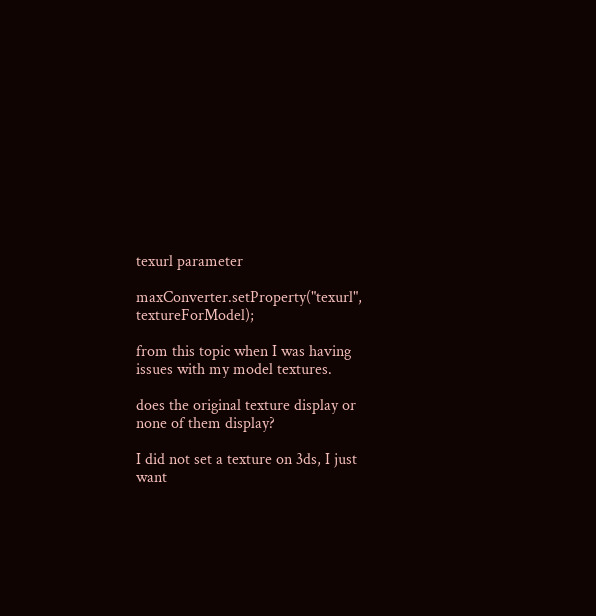texurl parameter

maxConverter.setProperty("texurl", textureForModel);

from this topic when I was having issues with my model textures.

does the original texture display or none of them display?

I did not set a texture on 3ds, I just want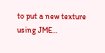to put a new texture using JME…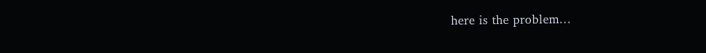here is the problem…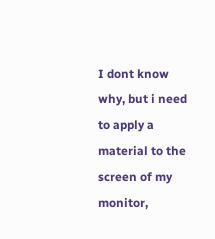I dont know why, but i need to apply a material to the screen of my monitor,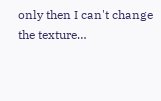only then I can't change the texture…